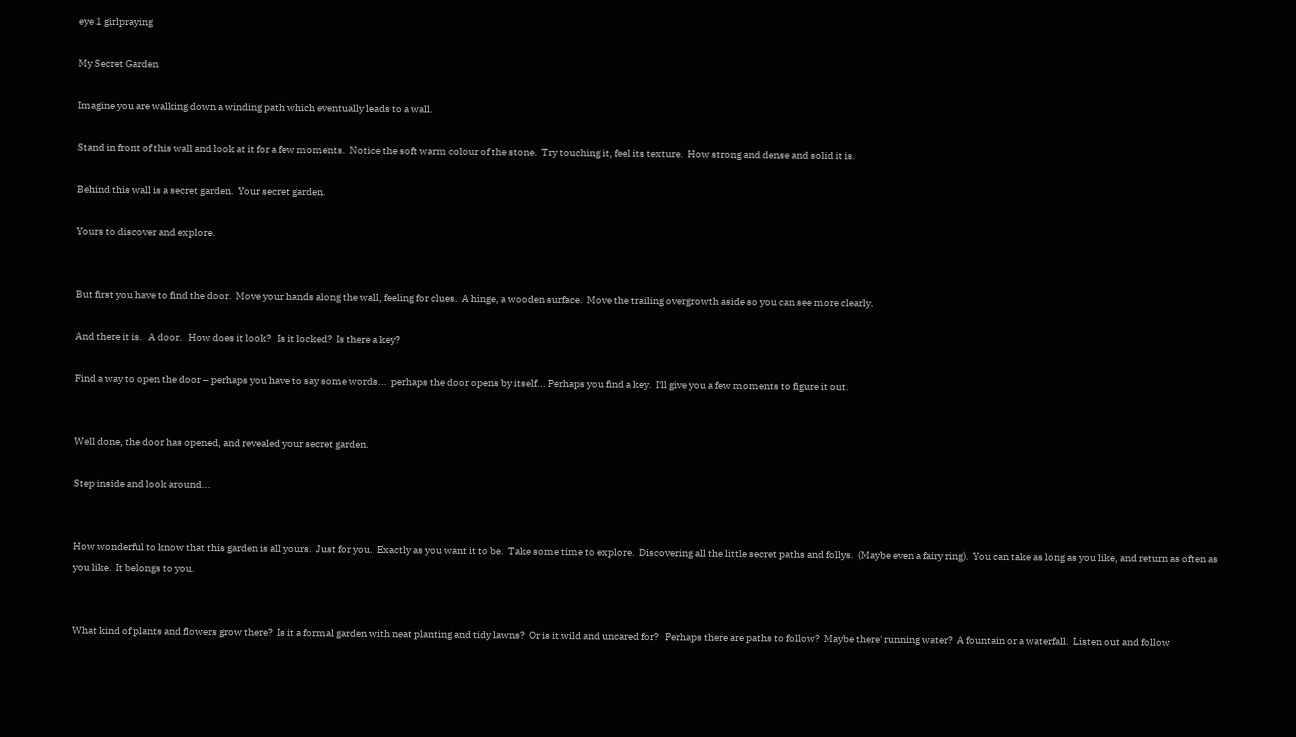eye 1 girlpraying

My Secret Garden

Imagine you are walking down a winding path which eventually leads to a wall.

Stand in front of this wall and look at it for a few moments.  Notice the soft warm colour of the stone.  Try touching it, feel its texture.  How strong and dense and solid it is.

Behind this wall is a secret garden.  Your secret garden.

Yours to discover and explore.


But first you have to find the door.  Move your hands along the wall, feeling for clues.  A hinge, a wooden surface.  Move the trailing overgrowth aside so you can see more clearly.

And there it is.   A door.   How does it look?   Is it locked?  Is there a key?

Find a way to open the door – perhaps you have to say some words...  perhaps the door opens by itself... Perhaps you find a key.  I'll give you a few moments to figure it out.


Well done, the door has opened, and revealed your secret garden.

Step inside and look around...


How wonderful to know that this garden is all yours.  Just for you.  Exactly as you want it to be.  Take some time to explore.  Discovering all the little secret paths and follys.  (Maybe even a fairy ring).  You can take as long as you like, and return as often as you like.  It belongs to you.


What kind of plants and flowers grow there?  Is it a formal garden with neat planting and tidy lawns?  Or is it wild and uncared for?   Perhaps there are paths to follow?  Maybe there' running water?  A fountain or a waterfall.  Listen out and follow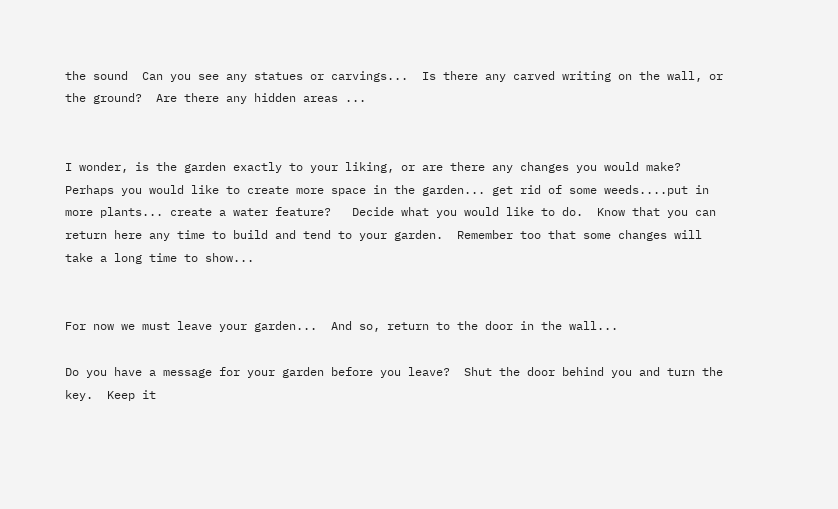the sound  Can you see any statues or carvings...  Is there any carved writing on the wall, or the ground?  Are there any hidden areas ...


I wonder, is the garden exactly to your liking, or are there any changes you would make?  Perhaps you would like to create more space in the garden... get rid of some weeds....put in more plants... create a water feature?   Decide what you would like to do.  Know that you can return here any time to build and tend to your garden.  Remember too that some changes will take a long time to show...


For now we must leave your garden...  And so, return to the door in the wall...

Do you have a message for your garden before you leave?  Shut the door behind you and turn the key.  Keep it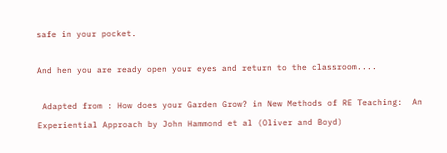safe in your pocket.

And hen you are ready open your eyes and return to the classroom....

 Adapted from : How does your Garden Grow? in New Methods of RE Teaching:  An Experiential Approach by John Hammond et al (Oliver and Boyd)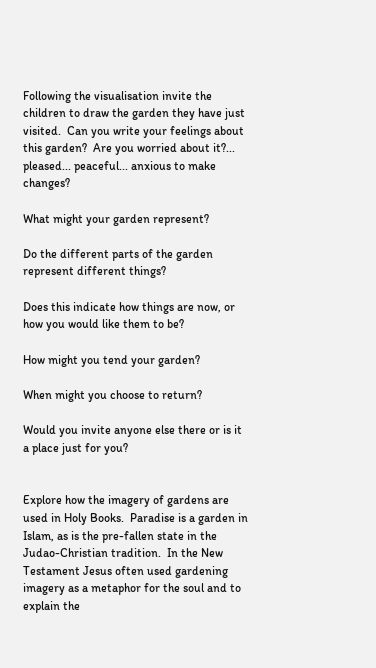Following the visualisation invite the children to draw the garden they have just visited.  Can you write your feelings about this garden?  Are you worried about it?... pleased... peaceful... anxious to make changes?

What might your garden represent?

Do the different parts of the garden represent different things?

Does this indicate how things are now, or how you would like them to be?

How might you tend your garden?

When might you choose to return?

Would you invite anyone else there or is it  a place just for you?


Explore how the imagery of gardens are used in Holy Books.  Paradise is a garden in Islam, as is the pre-fallen state in the Judao-Christian tradition.  In the New Testament Jesus often used gardening imagery as a metaphor for the soul and to explain the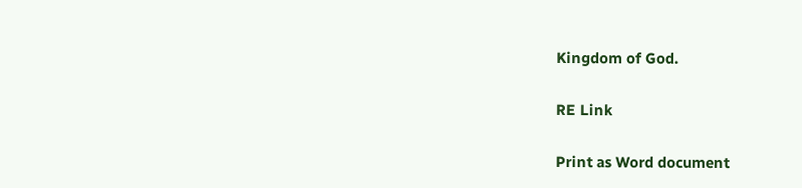Kingdom of God.

RE Link

Print as Word document